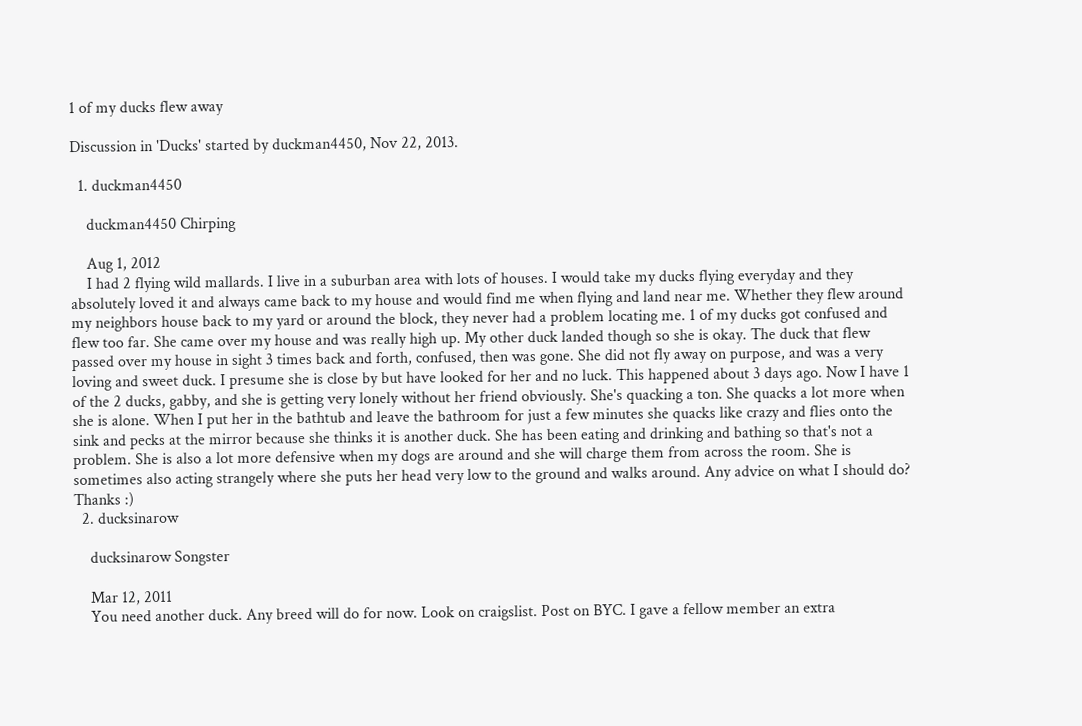1 of my ducks flew away

Discussion in 'Ducks' started by duckman4450, Nov 22, 2013.

  1. duckman4450

    duckman4450 Chirping

    Aug 1, 2012
    I had 2 flying wild mallards. I live in a suburban area with lots of houses. I would take my ducks flying everyday and they absolutely loved it and always came back to my house and would find me when flying and land near me. Whether they flew around my neighbors house back to my yard or around the block, they never had a problem locating me. 1 of my ducks got confused and flew too far. She came over my house and was really high up. My other duck landed though so she is okay. The duck that flew passed over my house in sight 3 times back and forth, confused, then was gone. She did not fly away on purpose, and was a very loving and sweet duck. I presume she is close by but have looked for her and no luck. This happened about 3 days ago. Now I have 1 of the 2 ducks, gabby, and she is getting very lonely without her friend obviously. She's quacking a ton. She quacks a lot more when she is alone. When I put her in the bathtub and leave the bathroom for just a few minutes she quacks like crazy and flies onto the sink and pecks at the mirror because she thinks it is another duck. She has been eating and drinking and bathing so that's not a problem. She is also a lot more defensive when my dogs are around and she will charge them from across the room. She is sometimes also acting strangely where she puts her head very low to the ground and walks around. Any advice on what I should do? Thanks :)
  2. ducksinarow

    ducksinarow Songster

    Mar 12, 2011
    You need another duck. Any breed will do for now. Look on craigslist. Post on BYC. I gave a fellow member an extra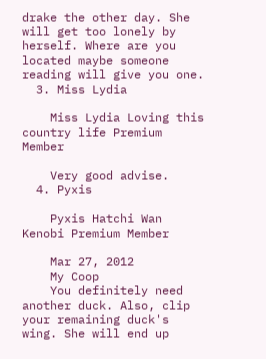drake the other day. She will get too lonely by herself. Where are you located maybe someone reading will give you one.
  3. Miss Lydia

    Miss Lydia Loving this country life Premium Member

    Very good advise.
  4. Pyxis

    Pyxis Hatchi Wan Kenobi Premium Member

    Mar 27, 2012
    My Coop
    You definitely need another duck. Also, clip your remaining duck's wing. She will end up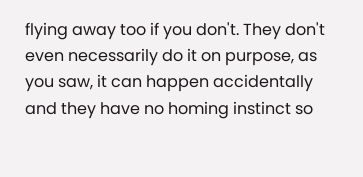flying away too if you don't. They don't even necessarily do it on purpose, as you saw, it can happen accidentally and they have no homing instinct so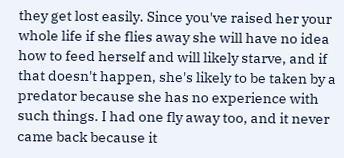they get lost easily. Since you've raised her your whole life if she flies away she will have no idea how to feed herself and will likely starve, and if that doesn't happen, she's likely to be taken by a predator because she has no experience with such things. I had one fly away too, and it never came back because it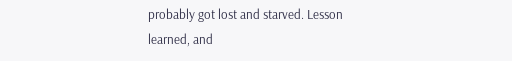probably got lost and starved. Lesson learned, and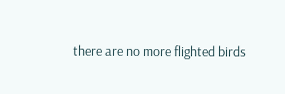there are no more flighted birds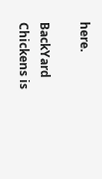here.

BackYard Chickens is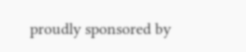proudly sponsored by